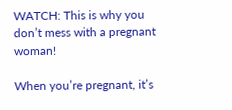WATCH: This is why you don’t mess with a pregnant woman!

When you’re pregnant, it’s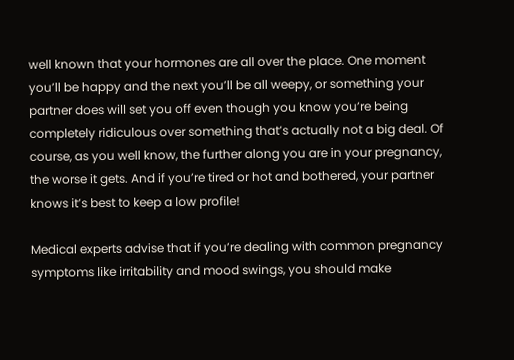well known that your hormones are all over the place. One moment you’ll be happy and the next you’ll be all weepy, or something your partner does will set you off even though you know you’re being completely ridiculous over something that’s actually not a big deal. Of course, as you well know, the further along you are in your pregnancy, the worse it gets. And if you’re tired or hot and bothered, your partner knows it’s best to keep a low profile!

Medical experts advise that if you’re dealing with common pregnancy symptoms like irritability and mood swings, you should make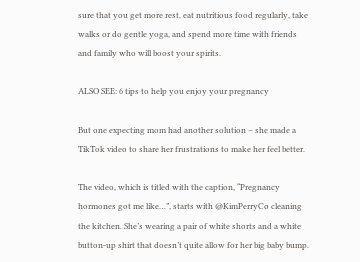sure that you get more rest, eat nutritious food regularly, take walks or do gentle yoga, and spend more time with friends and family who will boost your spirits.

ALSO SEE: 6 tips to help you enjoy your pregnancy

But one expecting mom had another solution – she made a TikTok video to share her frustrations to make her feel better.

The video, which is titled with the caption, “Pregnancy hormones got me like…”, starts with @KimPerryCo cleaning the kitchen. She’s wearing a pair of white shorts and a white button-up shirt that doesn’t quite allow for her big baby bump.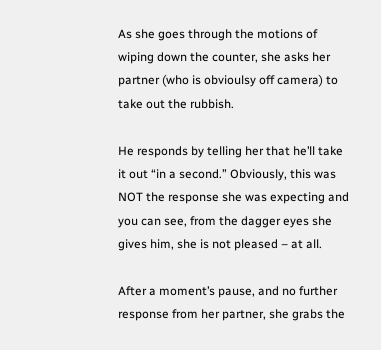As she goes through the motions of wiping down the counter, she asks her partner (who is obvioulsy off camera) to take out the rubbish.

He responds by telling her that he’ll take it out “in a second.” Obviously, this was NOT the response she was expecting and you can see, from the dagger eyes she gives him, she is not pleased – at all.

After a moment’s pause, and no further response from her partner, she grabs the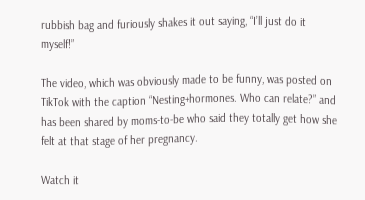rubbish bag and furiously shakes it out saying, “I’ll just do it myself!”

The video, which was obviously made to be funny, was posted on TikTok with the caption “Nesting+hormones. Who can relate?” and has been shared by moms-to-be who said they totally get how she felt at that stage of her pregnancy.

Watch it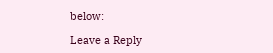below:

Leave a Reply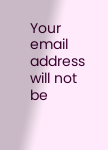Your email address will not be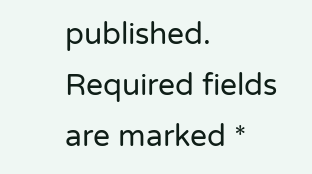published. Required fields are marked *